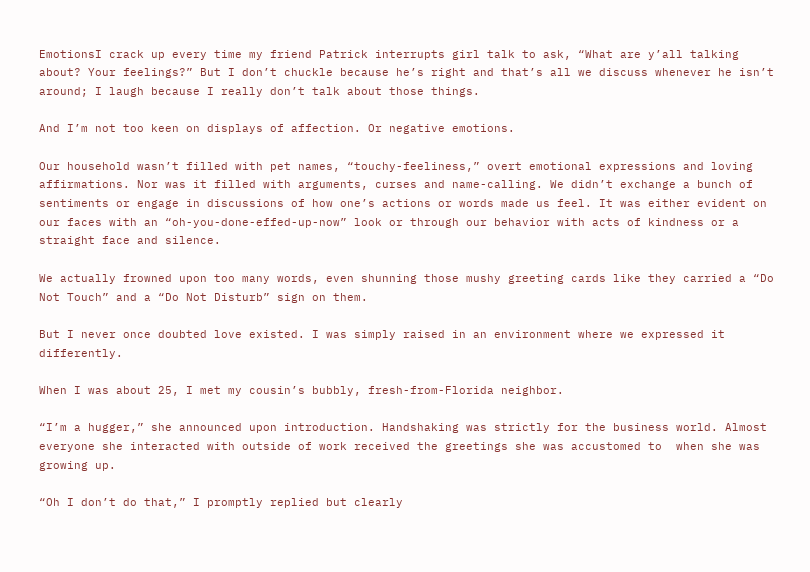EmotionsI crack up every time my friend Patrick interrupts girl talk to ask, “What are y’all talking about? Your feelings?” But I don’t chuckle because he’s right and that’s all we discuss whenever he isn’t around; I laugh because I really don’t talk about those things.

And I’m not too keen on displays of affection. Or negative emotions.

Our household wasn’t filled with pet names, “touchy-feeliness,” overt emotional expressions and loving affirmations. Nor was it filled with arguments, curses and name-calling. We didn’t exchange a bunch of sentiments or engage in discussions of how one’s actions or words made us feel. It was either evident on our faces with an “oh-you-done-effed-up-now” look or through our behavior with acts of kindness or a straight face and silence.

We actually frowned upon too many words, even shunning those mushy greeting cards like they carried a “Do Not Touch” and a “Do Not Disturb” sign on them.

But I never once doubted love existed. I was simply raised in an environment where we expressed it differently.

When I was about 25, I met my cousin’s bubbly, fresh-from-Florida neighbor.

“I’m a hugger,” she announced upon introduction. Handshaking was strictly for the business world. Almost everyone she interacted with outside of work received the greetings she was accustomed to  when she was growing up.

“Oh I don’t do that,” I promptly replied but clearly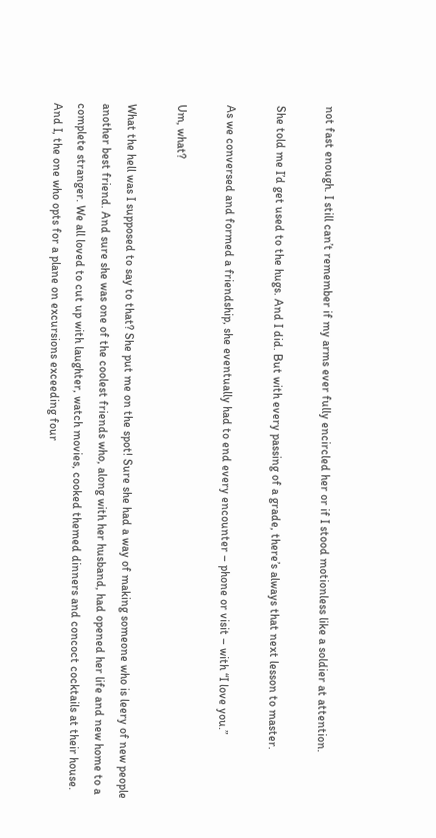not fast enough. I still can’t remember if my arms ever fully encircled her or if I stood motionless like a soldier at attention.

She told me I’d get used to the hugs. And I did. But with every passing of a grade, there’s always that next lesson to master.

As we conversed and formed a friendship, she eventually had to end every encounter – phone or visit – with “I love you.”

Um, what?

What the hell was I supposed to say to that? She put me on the spot! Sure she had a way of making someone who is leery of new people another best friend. And sure she was one of the coolest friends who, along with her husband, had opened her life and new home to a complete stranger. We all loved to cut up with laughter, watch movies, cooked themed dinners and concoct cocktails at their house. And I, the one who opts for a plane on excursions exceeding four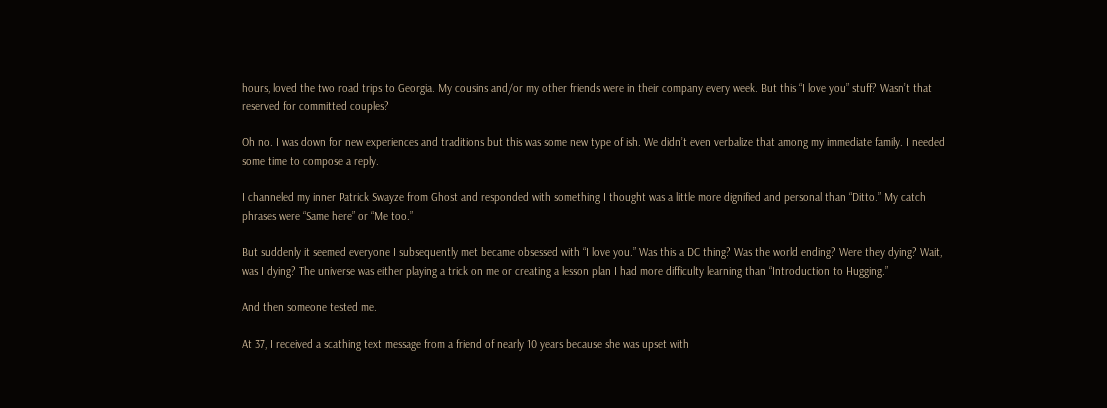hours, loved the two road trips to Georgia. My cousins and/or my other friends were in their company every week. But this “I love you” stuff? Wasn’t that reserved for committed couples?

Oh no. I was down for new experiences and traditions but this was some new type of ish. We didn’t even verbalize that among my immediate family. I needed some time to compose a reply.

I channeled my inner Patrick Swayze from Ghost and responded with something I thought was a little more dignified and personal than “Ditto.” My catch phrases were “Same here” or “Me too.”

But suddenly it seemed everyone I subsequently met became obsessed with “I love you.” Was this a DC thing? Was the world ending? Were they dying? Wait, was I dying? The universe was either playing a trick on me or creating a lesson plan I had more difficulty learning than “Introduction to Hugging.”

And then someone tested me.

At 37, I received a scathing text message from a friend of nearly 10 years because she was upset with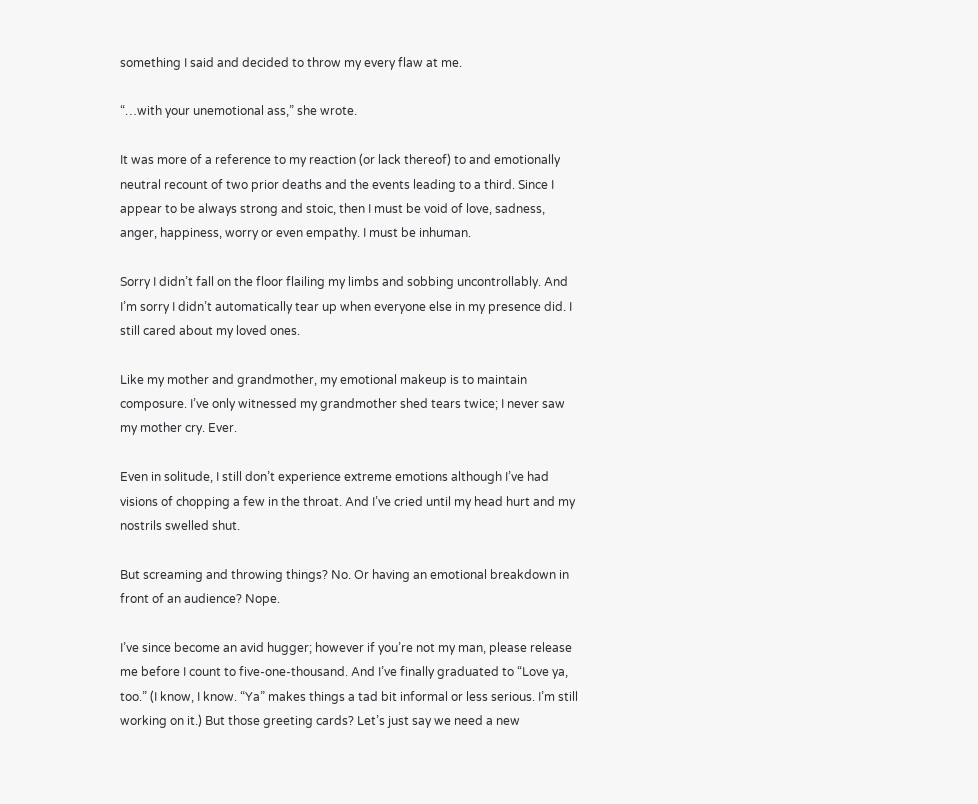something I said and decided to throw my every flaw at me.

“…with your unemotional ass,” she wrote.

It was more of a reference to my reaction (or lack thereof) to and emotionally neutral recount of two prior deaths and the events leading to a third. Since I appear to be always strong and stoic, then I must be void of love, sadness, anger, happiness, worry or even empathy. I must be inhuman.

Sorry I didn’t fall on the floor flailing my limbs and sobbing uncontrollably. And I’m sorry I didn’t automatically tear up when everyone else in my presence did. I still cared about my loved ones.

Like my mother and grandmother, my emotional makeup is to maintain composure. I’ve only witnessed my grandmother shed tears twice; I never saw my mother cry. Ever.

Even in solitude, I still don’t experience extreme emotions although I’ve had visions of chopping a few in the throat. And I’ve cried until my head hurt and my nostrils swelled shut.

But screaming and throwing things? No. Or having an emotional breakdown in front of an audience? Nope.

I’ve since become an avid hugger; however if you’re not my man, please release me before I count to five-one-thousand. And I’ve finally graduated to “Love ya, too.” (I know, I know. “Ya” makes things a tad bit informal or less serious. I’m still working on it.) But those greeting cards? Let’s just say we need a new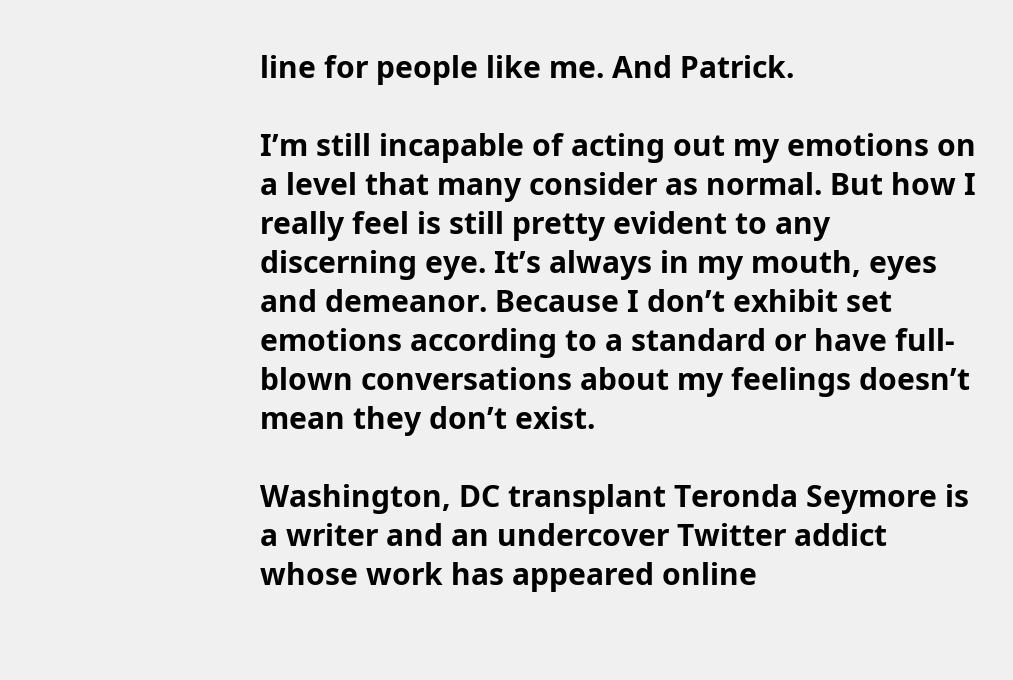line for people like me. And Patrick.

I’m still incapable of acting out my emotions on a level that many consider as normal. But how I really feel is still pretty evident to any discerning eye. It’s always in my mouth, eyes and demeanor. Because I don’t exhibit set emotions according to a standard or have full-blown conversations about my feelings doesn’t mean they don’t exist.

Washington, DC transplant Teronda Seymore is a writer and an undercover Twitter addict whose work has appeared online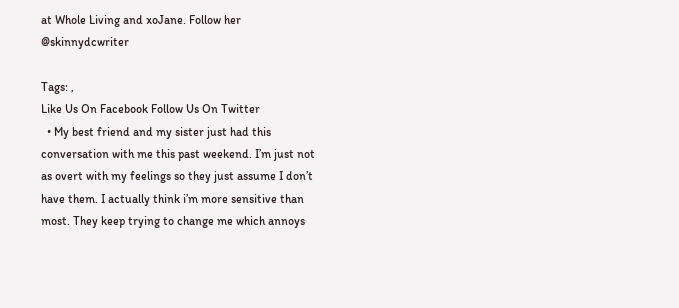at Whole Living and xoJane. Follow her @skinnydcwriter

Tags: ,
Like Us On Facebook Follow Us On Twitter
  • My best friend and my sister just had this conversation with me this past weekend. I’m just not as overt with my feelings so they just assume I don’t have them. I actually think i’m more sensitive than most. They keep trying to change me which annoys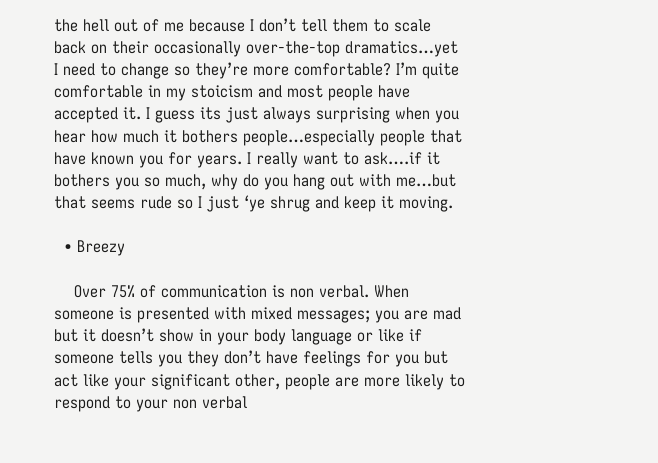the hell out of me because I don’t tell them to scale back on their occasionally over-the-top dramatics…yet I need to change so they’re more comfortable? I’m quite comfortable in my stoicism and most people have accepted it. I guess its just always surprising when you hear how much it bothers people…especially people that have known you for years. I really want to ask….if it bothers you so much, why do you hang out with me…but that seems rude so I just ‘ye shrug and keep it moving.

  • Breezy

    Over 75% of communication is non verbal. When someone is presented with mixed messages; you are mad but it doesn’t show in your body language or like if someone tells you they don’t have feelings for you but act like your significant other, people are more likely to respond to your non verbal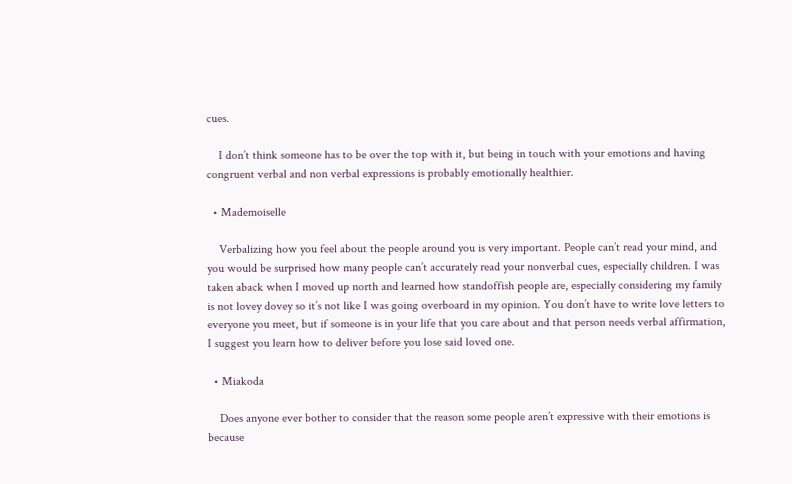cues.

    I don’t think someone has to be over the top with it, but being in touch with your emotions and having congruent verbal and non verbal expressions is probably emotionally healthier.

  • Mademoiselle

    Verbalizing how you feel about the people around you is very important. People can’t read your mind, and you would be surprised how many people can’t accurately read your nonverbal cues, especially children. I was taken aback when I moved up north and learned how standoffish people are, especially considering my family is not lovey dovey so it’s not like I was going overboard in my opinion. You don’t have to write love letters to everyone you meet, but if someone is in your life that you care about and that person needs verbal affirmation, I suggest you learn how to deliver before you lose said loved one.

  • Miakoda

    Does anyone ever bother to consider that the reason some people aren’t expressive with their emotions is because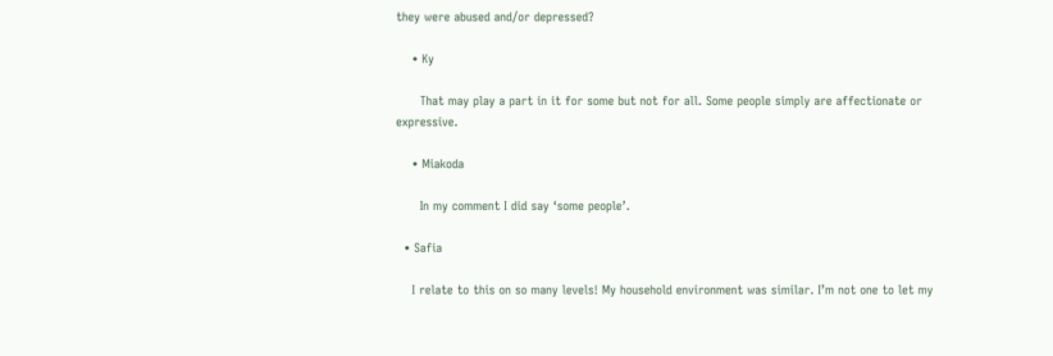they were abused and/or depressed?

    • Ky

      That may play a part in it for some but not for all. Some people simply are affectionate or expressive.

    • Miakoda

      In my comment I did say ‘some people’.

  • Safia

    I relate to this on so many levels! My household environment was similar. I’m not one to let my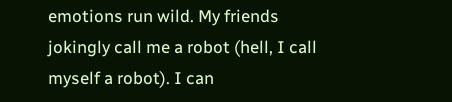emotions run wild. My friends jokingly call me a robot (hell, I call myself a robot). I can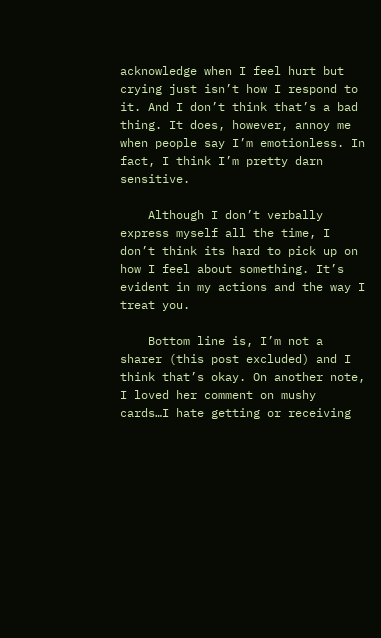acknowledge when I feel hurt but crying just isn’t how I respond to it. And I don’t think that’s a bad thing. It does, however, annoy me when people say I’m emotionless. In fact, I think I’m pretty darn sensitive.

    Although I don’t verbally express myself all the time, I don’t think its hard to pick up on how I feel about something. It’s evident in my actions and the way I treat you.

    Bottom line is, I’m not a sharer (this post excluded) and I think that’s okay. On another note, I loved her comment on mushy cards…I hate getting or receiving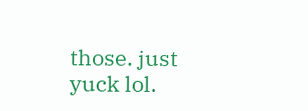those. just yuck lol.